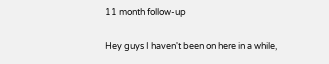11 month follow-up

Hey guys I haven't been on here in a while,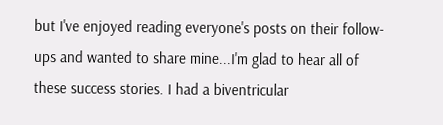but I've enjoyed reading everyone's posts on their follow-ups and wanted to share mine...I'm glad to hear all of these success stories. I had a biventricular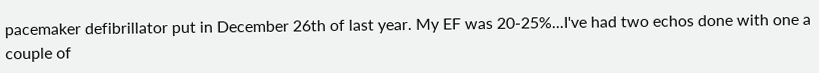pacemaker defibrillator put in December 26th of last year. My EF was 20-25%...I've had two echos done with one a couple of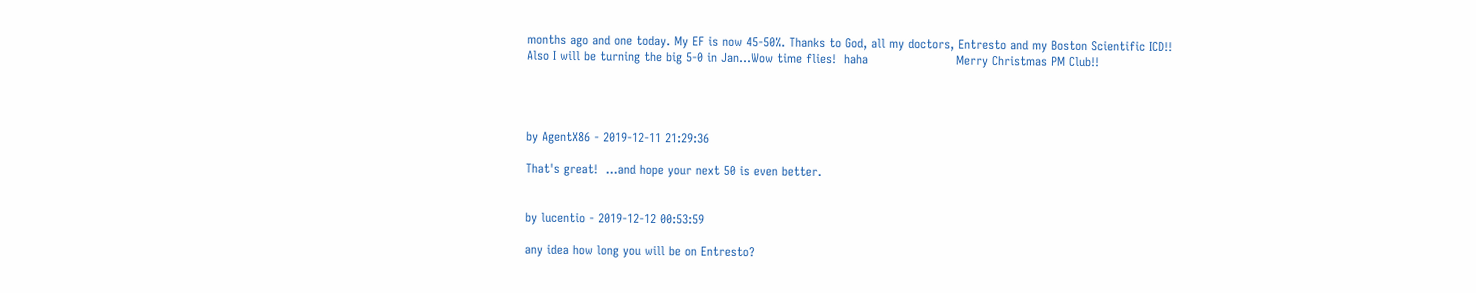months ago and one today. My EF is now 45-50%. Thanks to God, all my doctors, Entresto and my Boston Scientific ICD!! Also I will be turning the big 5-0 in Jan...Wow time flies!  haha                      Merry Christmas PM Club!!




by AgentX86 - 2019-12-11 21:29:36

That's great!  ...and hope your next 50 is even better.


by lucentio - 2019-12-12 00:53:59

any idea how long you will be on Entresto?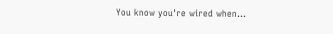You know you're wired when...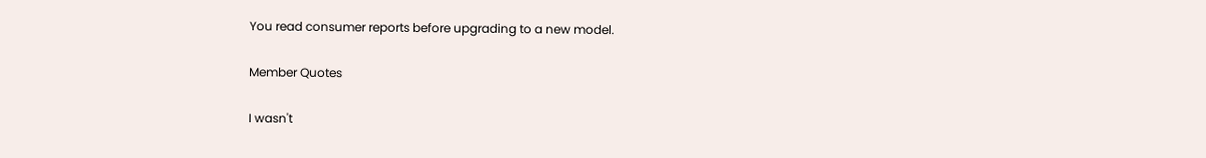You read consumer reports before upgrading to a new model.

Member Quotes

I wasn't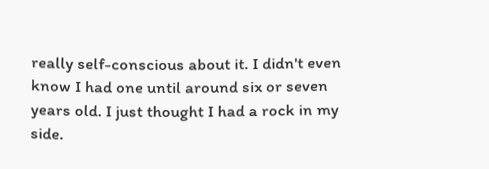really self-conscious about it. I didn't even know I had one until around six or seven years old. I just thought I had a rock in my side.